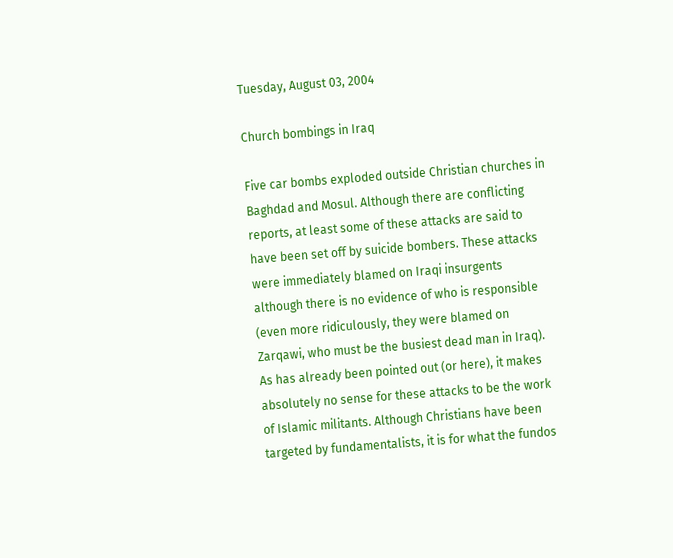Tuesday, August 03, 2004

Church bombings in Iraq

Five car bombs exploded outside Christian churches in Baghdad and Mosul. Although there are conflicting reports, at least some of these attacks are said to have been set off by suicide bombers. These attacks were immediately blamed on Iraqi insurgents although there is no evidence of who is responsible (even more ridiculously, they were blamed on Zarqawi, who must be the busiest dead man in Iraq). As has already been pointed out (or here), it makes absolutely no sense for these attacks to be the work of Islamic militants. Although Christians have been targeted by fundamentalists, it is for what the fundos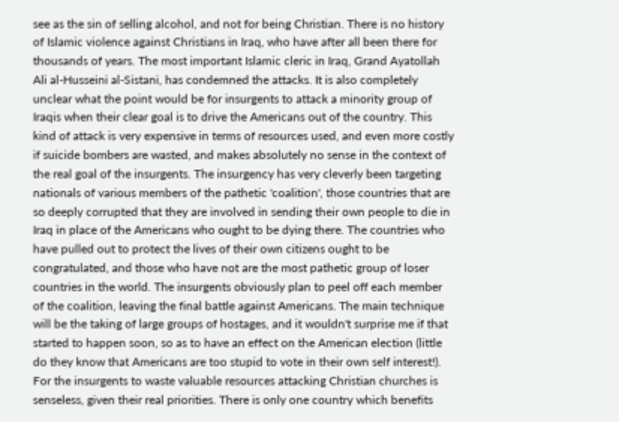see as the sin of selling alcohol, and not for being Christian. There is no history of Islamic violence against Christians in Iraq, who have after all been there for thousands of years. The most important Islamic cleric in Iraq, Grand Ayatollah Ali al-Husseini al-Sistani, has condemned the attacks. It is also completely unclear what the point would be for insurgents to attack a minority group of Iraqis when their clear goal is to drive the Americans out of the country. This kind of attack is very expensive in terms of resources used, and even more costly if suicide bombers are wasted, and makes absolutely no sense in the context of the real goal of the insurgents. The insurgency has very cleverly been targeting nationals of various members of the pathetic 'coalition', those countries that are so deeply corrupted that they are involved in sending their own people to die in Iraq in place of the Americans who ought to be dying there. The countries who have pulled out to protect the lives of their own citizens ought to be congratulated, and those who have not are the most pathetic group of loser countries in the world. The insurgents obviously plan to peel off each member of the coalition, leaving the final battle against Americans. The main technique will be the taking of large groups of hostages, and it wouldn't surprise me if that started to happen soon, so as to have an effect on the American election (little do they know that Americans are too stupid to vote in their own self interest!). For the insurgents to waste valuable resources attacking Christian churches is senseless, given their real priorities. There is only one country which benefits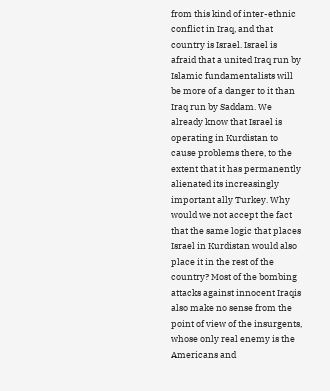from this kind of inter-ethnic conflict in Iraq, and that country is Israel. Israel is afraid that a united Iraq run by Islamic fundamentalists will be more of a danger to it than Iraq run by Saddam. We already know that Israel is operating in Kurdistan to cause problems there, to the extent that it has permanently alienated its increasingly important ally Turkey. Why would we not accept the fact that the same logic that places Israel in Kurdistan would also place it in the rest of the country? Most of the bombing attacks against innocent Iraqis also make no sense from the point of view of the insurgents, whose only real enemy is the Americans and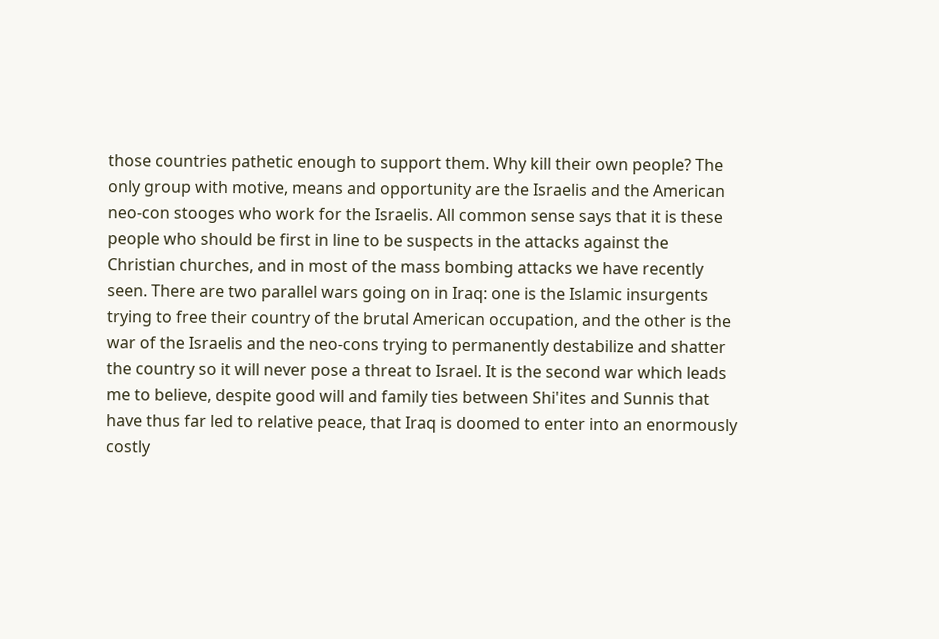those countries pathetic enough to support them. Why kill their own people? The only group with motive, means and opportunity are the Israelis and the American neo-con stooges who work for the Israelis. All common sense says that it is these people who should be first in line to be suspects in the attacks against the Christian churches, and in most of the mass bombing attacks we have recently seen. There are two parallel wars going on in Iraq: one is the Islamic insurgents trying to free their country of the brutal American occupation, and the other is the war of the Israelis and the neo-cons trying to permanently destabilize and shatter the country so it will never pose a threat to Israel. It is the second war which leads me to believe, despite good will and family ties between Shi'ites and Sunnis that have thus far led to relative peace, that Iraq is doomed to enter into an enormously costly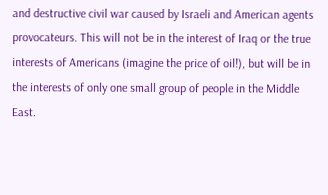and destructive civil war caused by Israeli and American agents provocateurs. This will not be in the interest of Iraq or the true interests of Americans (imagine the price of oil!), but will be in the interests of only one small group of people in the Middle East.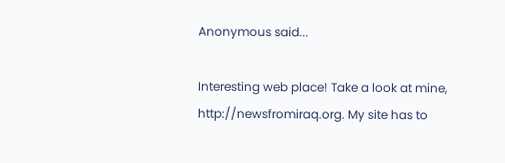Anonymous said...

Interesting web place! Take a look at mine, http://newsfromiraq.org. My site has to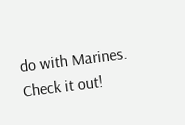do with Marines. Check it out!